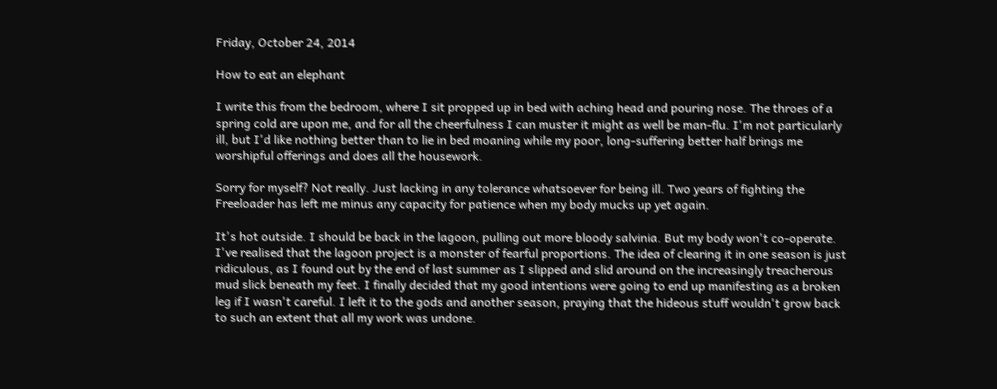Friday, October 24, 2014

How to eat an elephant

I write this from the bedroom, where I sit propped up in bed with aching head and pouring nose. The throes of a spring cold are upon me, and for all the cheerfulness I can muster it might as well be man-flu. I'm not particularly ill, but I'd like nothing better than to lie in bed moaning while my poor, long-suffering better half brings me worshipful offerings and does all the housework.

Sorry for myself? Not really. Just lacking in any tolerance whatsoever for being ill. Two years of fighting the Freeloader has left me minus any capacity for patience when my body mucks up yet again.

It's hot outside. I should be back in the lagoon, pulling out more bloody salvinia. But my body won't co-operate. I've realised that the lagoon project is a monster of fearful proportions. The idea of clearing it in one season is just ridiculous, as I found out by the end of last summer as I slipped and slid around on the increasingly treacherous mud slick beneath my feet. I finally decided that my good intentions were going to end up manifesting as a broken leg if I wasn't careful. I left it to the gods and another season, praying that the hideous stuff wouldn't grow back to such an extent that all my work was undone.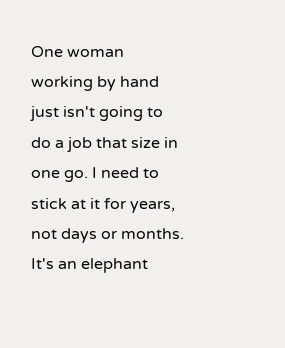One woman working by hand just isn't going to do a job that size in one go. I need to stick at it for years, not days or months. It's an elephant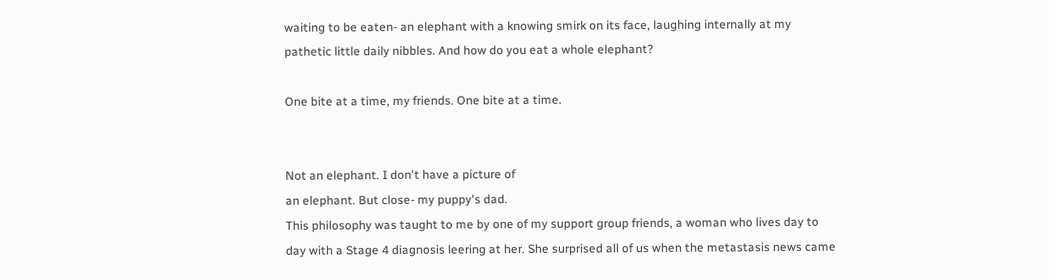waiting to be eaten- an elephant with a knowing smirk on its face, laughing internally at my pathetic little daily nibbles. And how do you eat a whole elephant?

One bite at a time, my friends. One bite at a time.


Not an elephant. I don't have a picture of
an elephant. But close- my puppy's dad.
This philosophy was taught to me by one of my support group friends, a woman who lives day to day with a Stage 4 diagnosis leering at her. She surprised all of us when the metastasis news came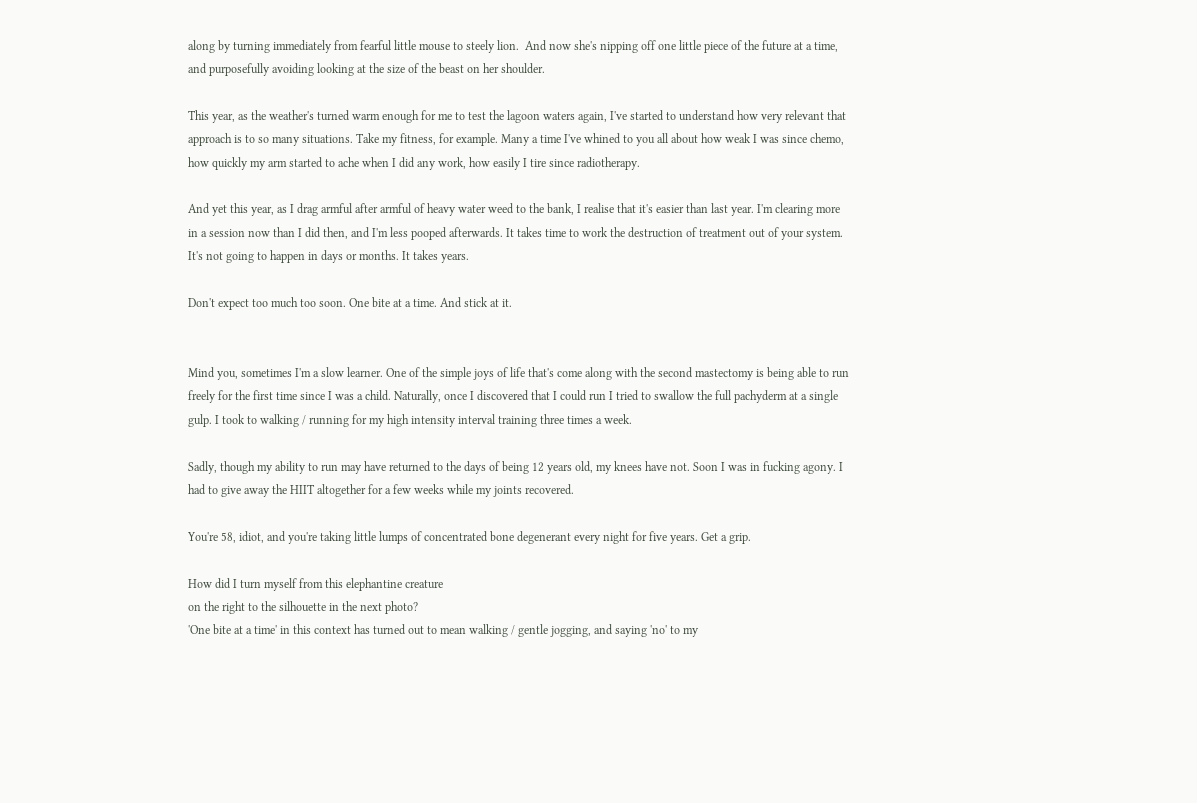along by turning immediately from fearful little mouse to steely lion.  And now she's nipping off one little piece of the future at a time, and purposefully avoiding looking at the size of the beast on her shoulder.

This year, as the weather's turned warm enough for me to test the lagoon waters again, I've started to understand how very relevant that approach is to so many situations. Take my fitness, for example. Many a time I've whined to you all about how weak I was since chemo, how quickly my arm started to ache when I did any work, how easily I tire since radiotherapy.

And yet this year, as I drag armful after armful of heavy water weed to the bank, I realise that it's easier than last year. I'm clearing more in a session now than I did then, and I'm less pooped afterwards. It takes time to work the destruction of treatment out of your system. It's not going to happen in days or months. It takes years.

Don't expect too much too soon. One bite at a time. And stick at it.


Mind you, sometimes I'm a slow learner. One of the simple joys of life that's come along with the second mastectomy is being able to run freely for the first time since I was a child. Naturally, once I discovered that I could run I tried to swallow the full pachyderm at a single gulp. I took to walking / running for my high intensity interval training three times a week.

Sadly, though my ability to run may have returned to the days of being 12 years old, my knees have not. Soon I was in fucking agony. I had to give away the HIIT altogether for a few weeks while my joints recovered.

You're 58, idiot, and you're taking little lumps of concentrated bone degenerant every night for five years. Get a grip.

How did I turn myself from this elephantine creature
on the right to the silhouette in the next photo?
'One bite at a time' in this context has turned out to mean walking / gentle jogging, and saying 'no' to my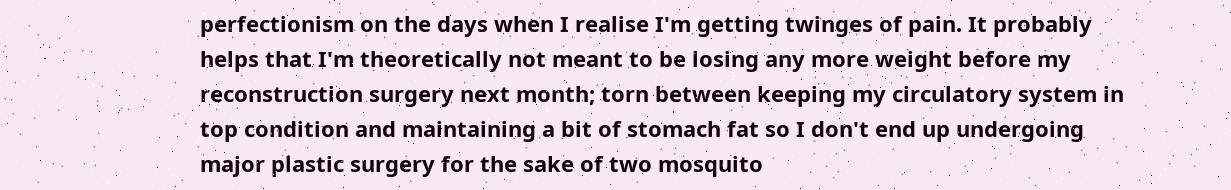perfectionism on the days when I realise I'm getting twinges of pain. It probably helps that I'm theoretically not meant to be losing any more weight before my reconstruction surgery next month; torn between keeping my circulatory system in top condition and maintaining a bit of stomach fat so I don't end up undergoing major plastic surgery for the sake of two mosquito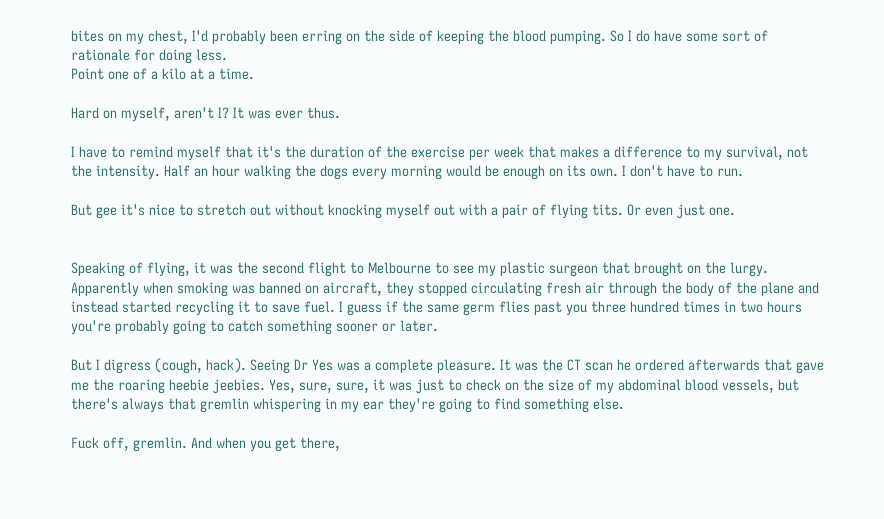bites on my chest, I'd probably been erring on the side of keeping the blood pumping. So I do have some sort of rationale for doing less.
Point one of a kilo at a time.

Hard on myself, aren't I? It was ever thus.

I have to remind myself that it's the duration of the exercise per week that makes a difference to my survival, not the intensity. Half an hour walking the dogs every morning would be enough on its own. I don't have to run.

But gee it's nice to stretch out without knocking myself out with a pair of flying tits. Or even just one.


Speaking of flying, it was the second flight to Melbourne to see my plastic surgeon that brought on the lurgy. Apparently when smoking was banned on aircraft, they stopped circulating fresh air through the body of the plane and instead started recycling it to save fuel. I guess if the same germ flies past you three hundred times in two hours you're probably going to catch something sooner or later.

But I digress (cough, hack). Seeing Dr Yes was a complete pleasure. It was the CT scan he ordered afterwards that gave me the roaring heebie jeebies. Yes, sure, sure, it was just to check on the size of my abdominal blood vessels, but there's always that gremlin whispering in my ear they're going to find something else.

Fuck off, gremlin. And when you get there,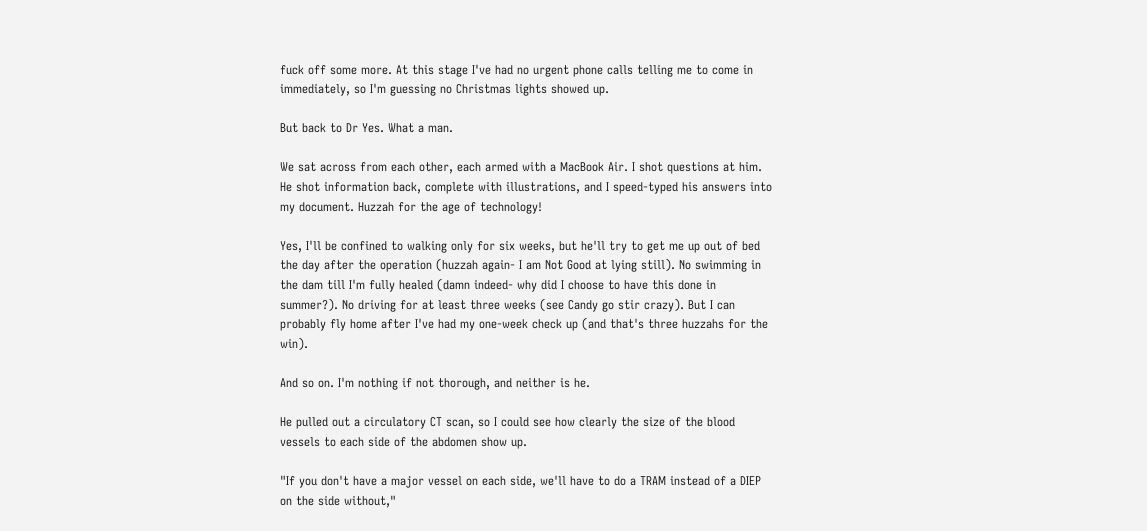fuck off some more. At this stage I've had no urgent phone calls telling me to come in immediately, so I'm guessing no Christmas lights showed up.

But back to Dr Yes. What a man.

We sat across from each other, each armed with a MacBook Air. I shot questions at him. He shot information back, complete with illustrations, and I speed-typed his answers into my document. Huzzah for the age of technology!

Yes, I'll be confined to walking only for six weeks, but he'll try to get me up out of bed the day after the operation (huzzah again- I am Not Good at lying still). No swimming in the dam till I'm fully healed (damn indeed- why did I choose to have this done in summer?). No driving for at least three weeks (see Candy go stir crazy). But I can probably fly home after I've had my one-week check up (and that's three huzzahs for the win).

And so on. I'm nothing if not thorough, and neither is he.

He pulled out a circulatory CT scan, so I could see how clearly the size of the blood vessels to each side of the abdomen show up.

"If you don't have a major vessel on each side, we'll have to do a TRAM instead of a DIEP on the side without,"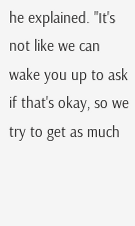he explained. "It's not like we can wake you up to ask if that's okay, so we try to get as much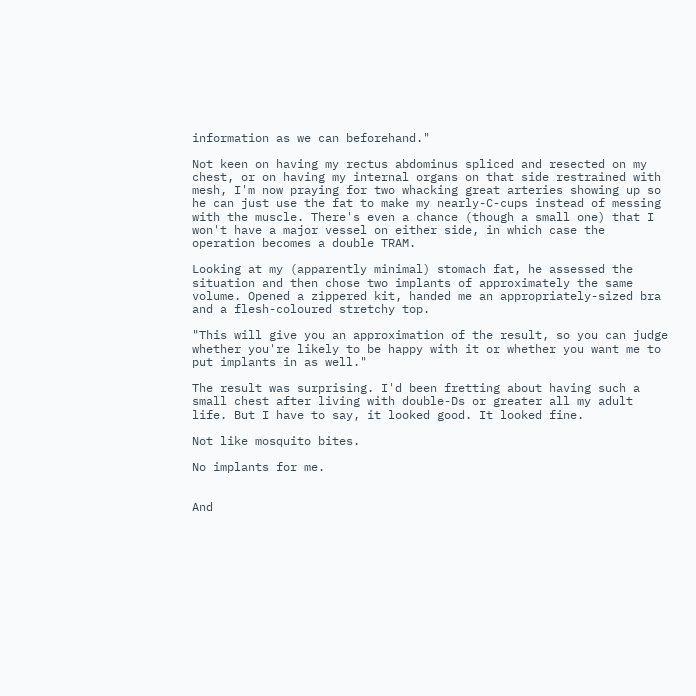information as we can beforehand."

Not keen on having my rectus abdominus spliced and resected on my chest, or on having my internal organs on that side restrained with mesh, I'm now praying for two whacking great arteries showing up so he can just use the fat to make my nearly-C-cups instead of messing with the muscle. There's even a chance (though a small one) that I won't have a major vessel on either side, in which case the operation becomes a double TRAM.

Looking at my (apparently minimal) stomach fat, he assessed the situation and then chose two implants of approximately the same volume. Opened a zippered kit, handed me an appropriately-sized bra and a flesh-coloured stretchy top.

"This will give you an approximation of the result, so you can judge whether you're likely to be happy with it or whether you want me to put implants in as well."

The result was surprising. I'd been fretting about having such a small chest after living with double-Ds or greater all my adult life. But I have to say, it looked good. It looked fine.

Not like mosquito bites.

No implants for me.


And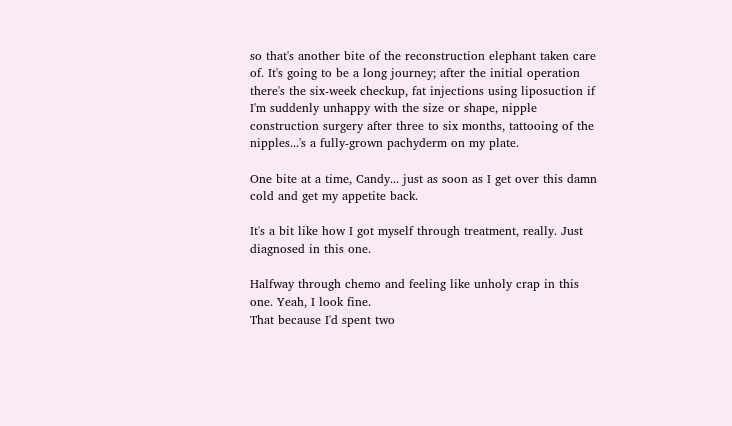so that's another bite of the reconstruction elephant taken care of. It's going to be a long journey; after the initial operation there's the six-week checkup, fat injections using liposuction if I'm suddenly unhappy with the size or shape, nipple construction surgery after three to six months, tattooing of the nipples...'s a fully-grown pachyderm on my plate.

One bite at a time, Candy... just as soon as I get over this damn cold and get my appetite back.

It's a bit like how I got myself through treatment, really. Just diagnosed in this one.

Halfway through chemo and feeling like unholy crap in this one. Yeah, I look fine.
That because I'd spent two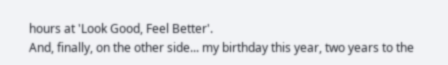hours at 'Look Good, Feel Better'.
And, finally, on the other side... my birthday this year, two years to the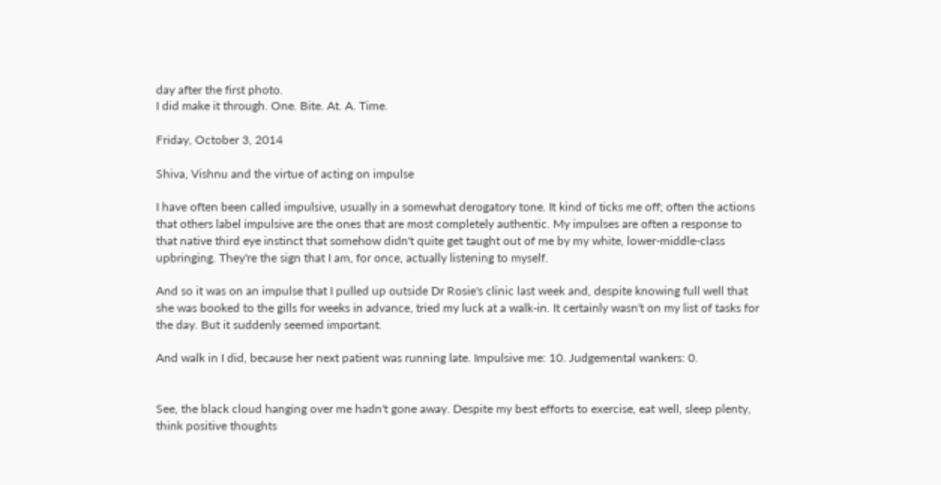day after the first photo.
I did make it through. One. Bite. At. A. Time.

Friday, October 3, 2014

Shiva, Vishnu and the virtue of acting on impulse

I have often been called impulsive, usually in a somewhat derogatory tone. It kind of ticks me off; often the actions that others label impulsive are the ones that are most completely authentic. My impulses are often a response to that native third eye instinct that somehow didn't quite get taught out of me by my white, lower-middle-class upbringing. They're the sign that I am, for once, actually listening to myself.

And so it was on an impulse that I pulled up outside Dr Rosie's clinic last week and, despite knowing full well that she was booked to the gills for weeks in advance, tried my luck at a walk-in. It certainly wasn't on my list of tasks for the day. But it suddenly seemed important.

And walk in I did, because her next patient was running late. Impulsive me: 10. Judgemental wankers: 0.


See, the black cloud hanging over me hadn't gone away. Despite my best efforts to exercise, eat well, sleep plenty, think positive thoughts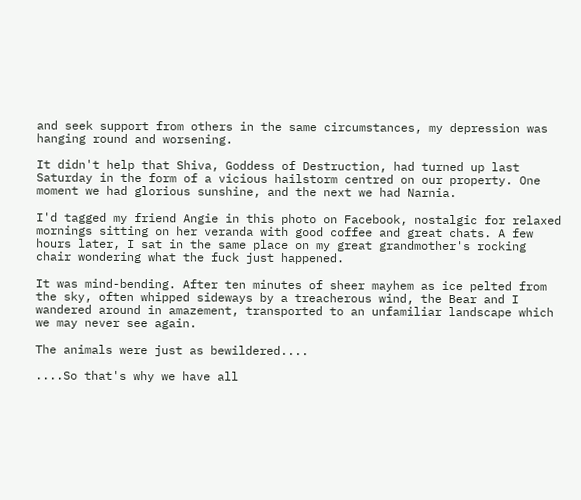and seek support from others in the same circumstances, my depression was hanging round and worsening.

It didn't help that Shiva, Goddess of Destruction, had turned up last Saturday in the form of a vicious hailstorm centred on our property. One moment we had glorious sunshine, and the next we had Narnia.

I'd tagged my friend Angie in this photo on Facebook, nostalgic for relaxed mornings sitting on her veranda with good coffee and great chats. A few hours later, I sat in the same place on my great grandmother's rocking chair wondering what the fuck just happened.

It was mind-bending. After ten minutes of sheer mayhem as ice pelted from the sky, often whipped sideways by a treacherous wind, the Bear and I wandered around in amazement, transported to an unfamiliar landscape which we may never see again.

The animals were just as bewildered....

....So that's why we have all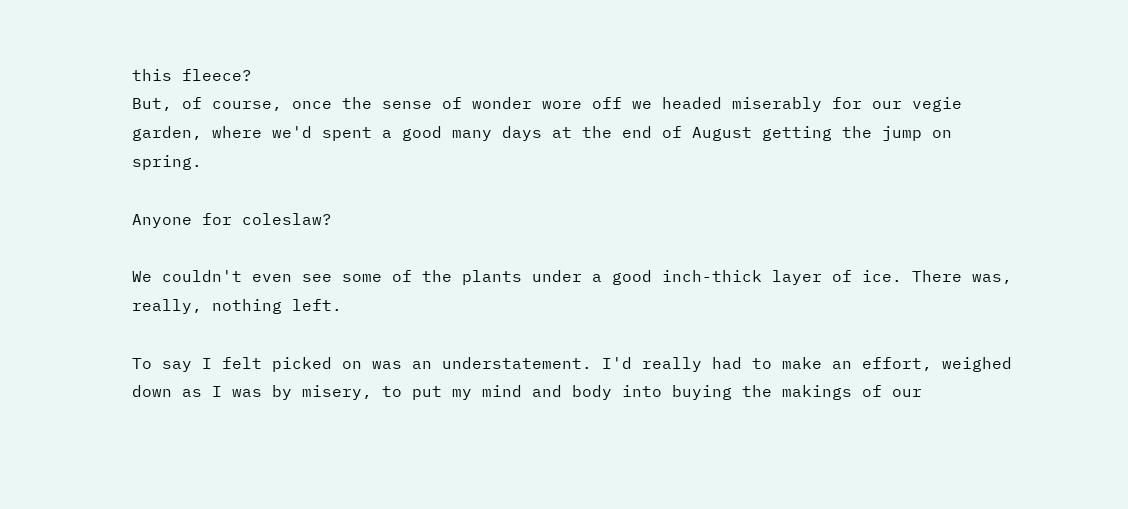this fleece?
But, of course, once the sense of wonder wore off we headed miserably for our vegie garden, where we'd spent a good many days at the end of August getting the jump on spring.

Anyone for coleslaw?

We couldn't even see some of the plants under a good inch-thick layer of ice. There was, really, nothing left.

To say I felt picked on was an understatement. I'd really had to make an effort, weighed down as I was by misery, to put my mind and body into buying the makings of our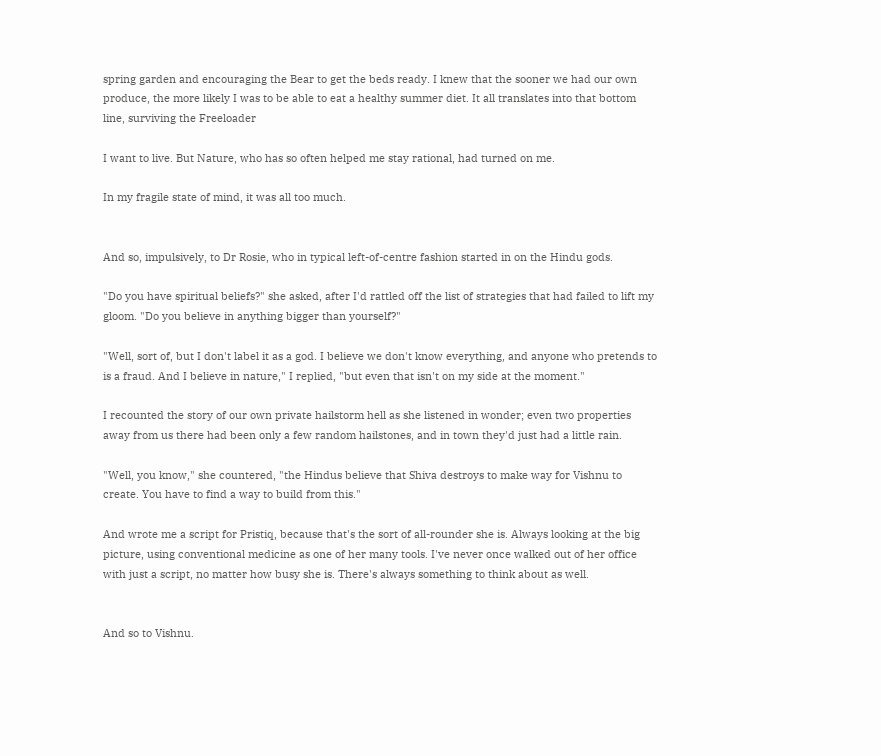spring garden and encouraging the Bear to get the beds ready. I knew that the sooner we had our own produce, the more likely I was to be able to eat a healthy summer diet. It all translates into that bottom line, surviving the Freeloader

I want to live. But Nature, who has so often helped me stay rational, had turned on me.

In my fragile state of mind, it was all too much.


And so, impulsively, to Dr Rosie, who in typical left-of-centre fashion started in on the Hindu gods.

"Do you have spiritual beliefs?" she asked, after I'd rattled off the list of strategies that had failed to lift my gloom. "Do you believe in anything bigger than yourself?"

"Well, sort of, but I don't label it as a god. I believe we don't know everything, and anyone who pretends to is a fraud. And I believe in nature," I replied, "but even that isn't on my side at the moment."

I recounted the story of our own private hailstorm hell as she listened in wonder; even two properties away from us there had been only a few random hailstones, and in town they'd just had a little rain.

"Well, you know," she countered, "the Hindus believe that Shiva destroys to make way for Vishnu to create. You have to find a way to build from this."

And wrote me a script for Pristiq, because that's the sort of all-rounder she is. Always looking at the big picture, using conventional medicine as one of her many tools. I've never once walked out of her office with just a script, no matter how busy she is. There's always something to think about as well.


And so to Vishnu.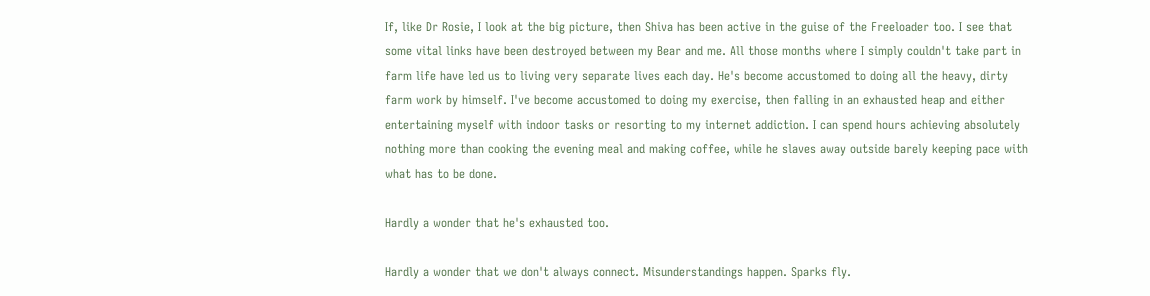If, like Dr Rosie, I look at the big picture, then Shiva has been active in the guise of the Freeloader too. I see that some vital links have been destroyed between my Bear and me. All those months where I simply couldn't take part in farm life have led us to living very separate lives each day. He's become accustomed to doing all the heavy, dirty farm work by himself. I've become accustomed to doing my exercise, then falling in an exhausted heap and either entertaining myself with indoor tasks or resorting to my internet addiction. I can spend hours achieving absolutely nothing more than cooking the evening meal and making coffee, while he slaves away outside barely keeping pace with what has to be done.

Hardly a wonder that he's exhausted too.

Hardly a wonder that we don't always connect. Misunderstandings happen. Sparks fly.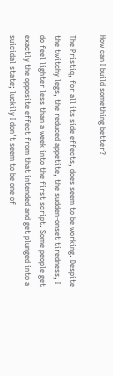How can I build something better?

The Pristiq, for all its side effects, does seem to be working. Despite the twitchy legs, the reduced appetite, the sudden-onset tiredness, I do feel lighter less than a week into the first script. Some people get exactly the opposite effect from that intended and get plunged into a suicidal state; luckily I don't seem to be one of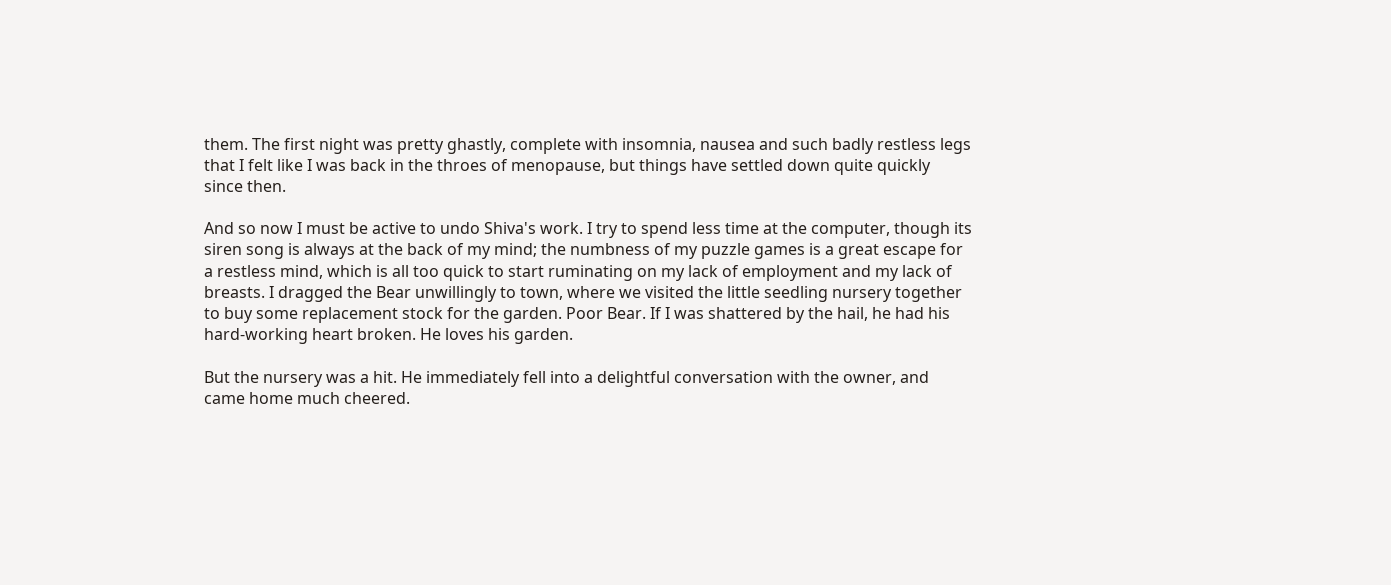them. The first night was pretty ghastly, complete with insomnia, nausea and such badly restless legs that I felt like I was back in the throes of menopause, but things have settled down quite quickly since then.

And so now I must be active to undo Shiva's work. I try to spend less time at the computer, though its siren song is always at the back of my mind; the numbness of my puzzle games is a great escape for a restless mind, which is all too quick to start ruminating on my lack of employment and my lack of breasts. I dragged the Bear unwillingly to town, where we visited the little seedling nursery together to buy some replacement stock for the garden. Poor Bear. If I was shattered by the hail, he had his hard-working heart broken. He loves his garden.

But the nursery was a hit. He immediately fell into a delightful conversation with the owner, and came home much cheered.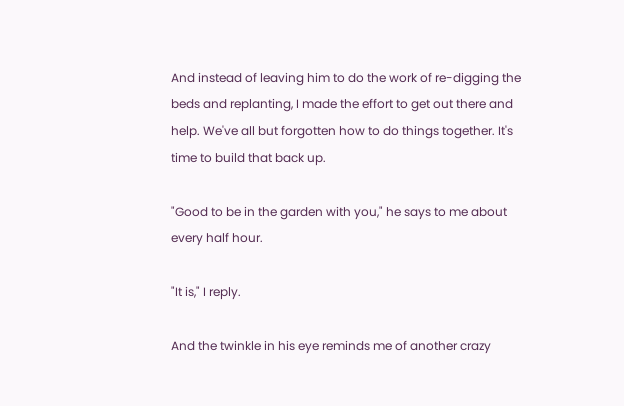And instead of leaving him to do the work of re-digging the beds and replanting, I made the effort to get out there and help. We've all but forgotten how to do things together. It's time to build that back up.

"Good to be in the garden with you," he says to me about every half hour.

"It is," I reply.

And the twinkle in his eye reminds me of another crazy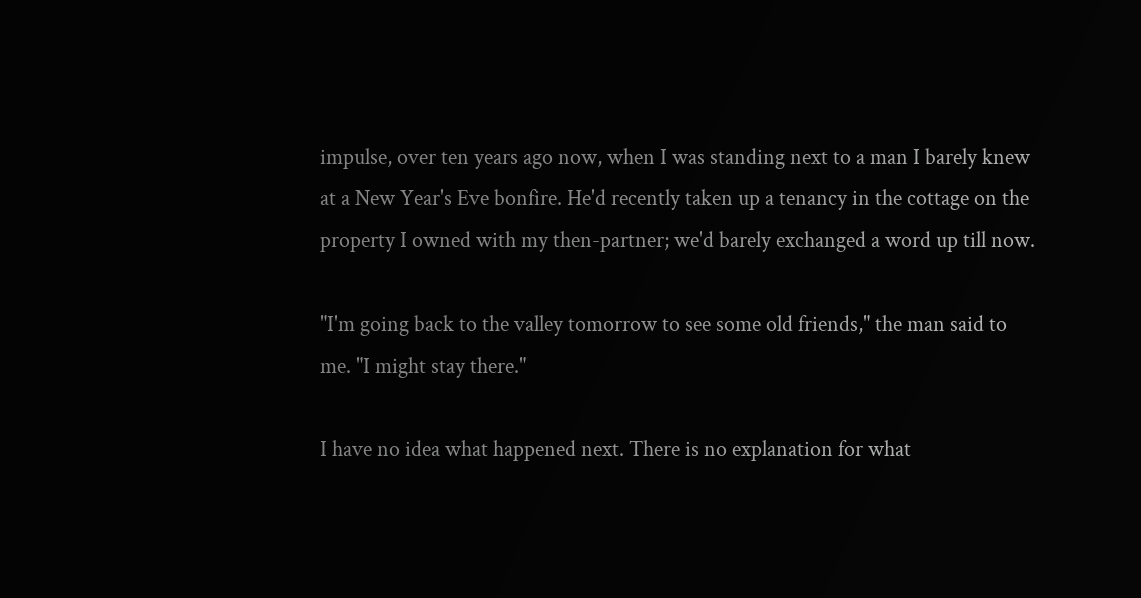impulse, over ten years ago now, when I was standing next to a man I barely knew at a New Year's Eve bonfire. He'd recently taken up a tenancy in the cottage on the property I owned with my then-partner; we'd barely exchanged a word up till now.

"I'm going back to the valley tomorrow to see some old friends," the man said to me. "I might stay there."

I have no idea what happened next. There is no explanation for what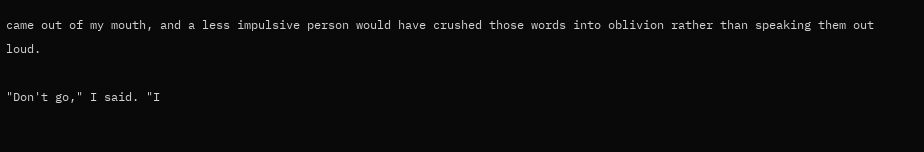came out of my mouth, and a less impulsive person would have crushed those words into oblivion rather than speaking them out loud.

"Don't go," I said. "I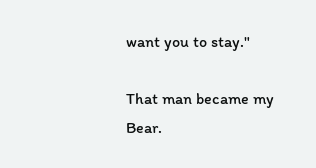want you to stay."

That man became my Bear.